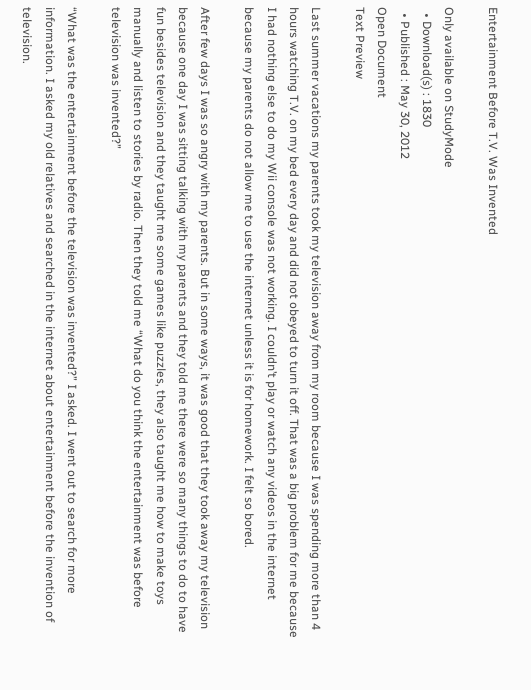Entertainment Before T.V. Was Invented

Only available on StudyMode
  • Download(s) : 1830
  • Published : May 30, 2012
Open Document
Text Preview

Last summer vacations my parents took my television away from my room because I was spending more than 4 hours watching T.V. on my bed every day and did not obeyed to turn it off. That was a big problem for me because I had nothing else to do my Wii console was not working. I couldn’t play or watch any videos in the internet because my parents do not allow me to use the internet unless it is for homework. I felt so bored.

After few days I was so angry with my parents. But in some ways, it was good that they took away my television because one day I was sitting talking with my parents and they told me there were so many things to do to have fun besides television and they taught me some games like puzzles, they also taught me how to make toys manually and listen to stories by radio. Then they told me “What do you think the entertainment was before television was invented?”

“What was the entertainment before the television was invented?” I asked. I went out to search for more information. I asked my old relatives and searched in the internet about entertainment before the invention of television.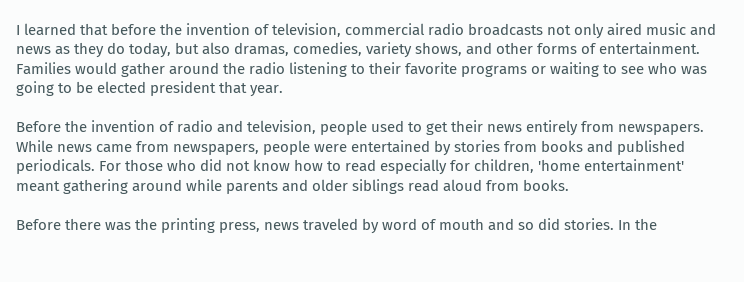I learned that before the invention of television, commercial radio broadcasts not only aired music and news as they do today, but also dramas, comedies, variety shows, and other forms of entertainment. Families would gather around the radio listening to their favorite programs or waiting to see who was going to be elected president that year.

Before the invention of radio and television, people used to get their news entirely from newspapers. While news came from newspapers, people were entertained by stories from books and published periodicals. For those who did not know how to read especially for children, 'home entertainment' meant gathering around while parents and older siblings read aloud from books.

Before there was the printing press, news traveled by word of mouth and so did stories. In the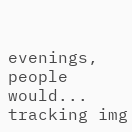evenings, people would...
tracking img